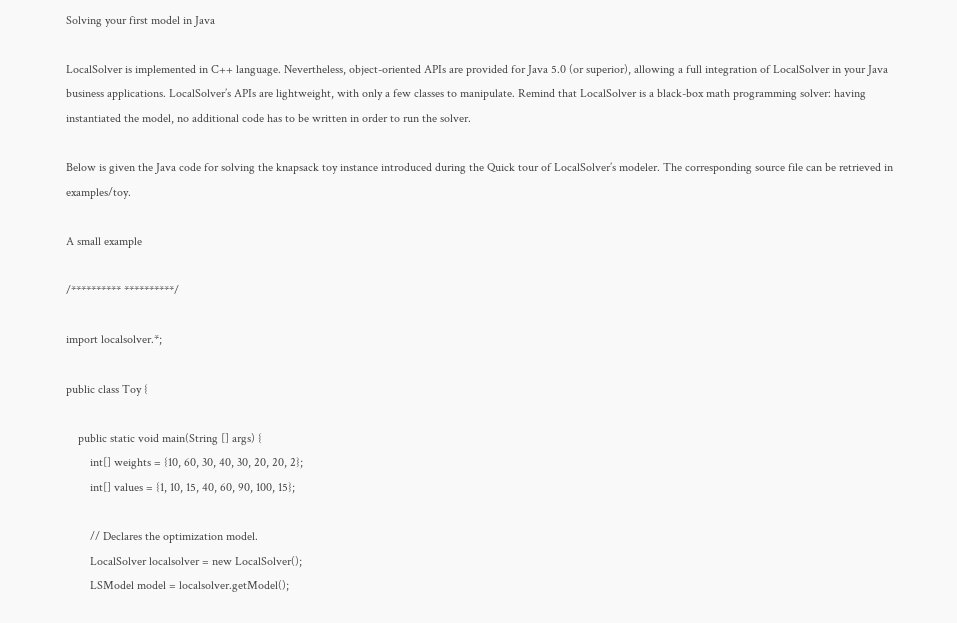Solving your first model in Java

LocalSolver is implemented in C++ language. Nevertheless, object-oriented APIs are provided for Java 5.0 (or superior), allowing a full integration of LocalSolver in your Java business applications. LocalSolver’s APIs are lightweight, with only a few classes to manipulate. Remind that LocalSolver is a black-box math programming solver: having instantiated the model, no additional code has to be written in order to run the solver.

Below is given the Java code for solving the knapsack toy instance introduced during the Quick tour of LocalSolver’s modeler. The corresponding source file can be retrieved in examples/toy.

A small example

/********** **********/

import localsolver.*;

public class Toy {

    public static void main(String [] args) {
        int[] weights = {10, 60, 30, 40, 30, 20, 20, 2};
        int[] values = {1, 10, 15, 40, 60, 90, 100, 15};

        // Declares the optimization model.
        LocalSolver localsolver = new LocalSolver();
        LSModel model = localsolver.getModel();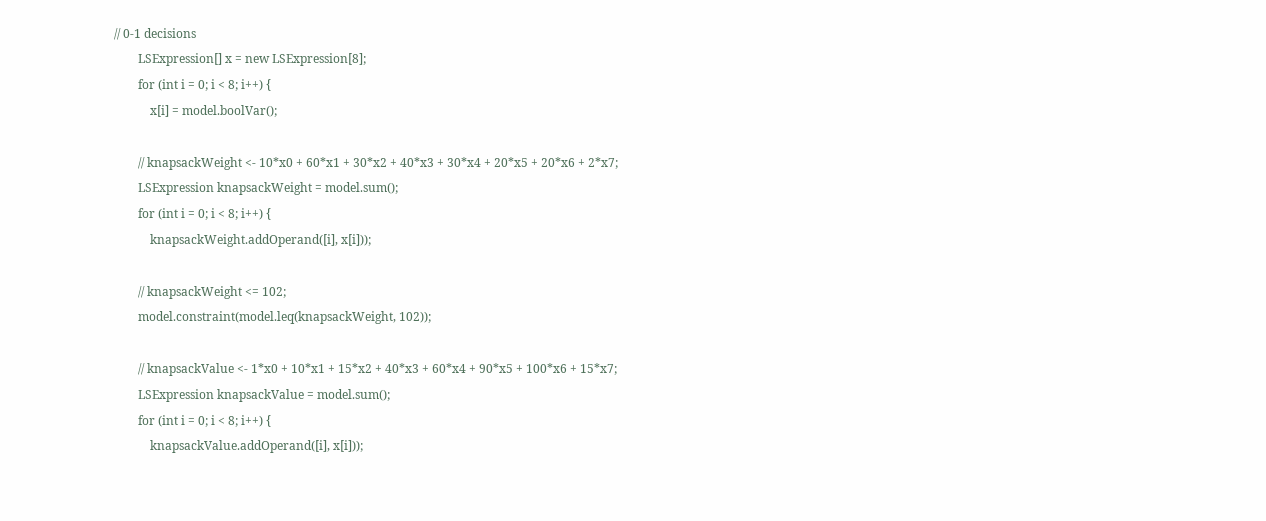// 0-1 decisions
        LSExpression[] x = new LSExpression[8];
        for (int i = 0; i < 8; i++) {
            x[i] = model.boolVar();

        // knapsackWeight <- 10*x0 + 60*x1 + 30*x2 + 40*x3 + 30*x4 + 20*x5 + 20*x6 + 2*x7;
        LSExpression knapsackWeight = model.sum();
        for (int i = 0; i < 8; i++) {
            knapsackWeight.addOperand([i], x[i]));

        // knapsackWeight <= 102;
        model.constraint(model.leq(knapsackWeight, 102));

        // knapsackValue <- 1*x0 + 10*x1 + 15*x2 + 40*x3 + 60*x4 + 90*x5 + 100*x6 + 15*x7;
        LSExpression knapsackValue = model.sum();
        for (int i = 0; i < 8; i++) {
            knapsackValue.addOperand([i], x[i]));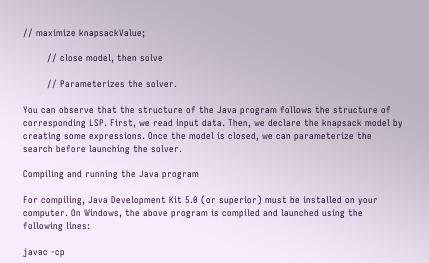// maximize knapsackValue;

        // close model, then solve

        // Parameterizes the solver.

You can observe that the structure of the Java program follows the structure of corresponding LSP. First, we read input data. Then, we declare the knapsack model by creating some expressions. Once the model is closed, we can parameterize the search before launching the solver.

Compiling and running the Java program

For compiling, Java Development Kit 5.0 (or superior) must be installed on your computer. On Windows, the above program is compiled and launched using the following lines:

javac -cp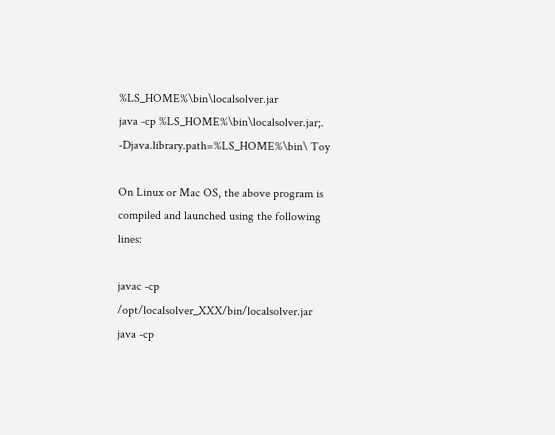%LS_HOME%\bin\localsolver.jar
java -cp %LS_HOME%\bin\localsolver.jar;. -Djava.library.path=%LS_HOME%\bin\ Toy

On Linux or Mac OS, the above program is compiled and launched using the following lines:

javac -cp /opt/localsolver_XXX/bin/localsolver.jar
java -cp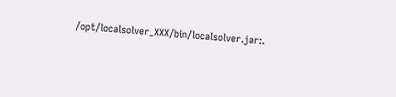/opt/localsolver_XXX/bin/localsolver.jar:.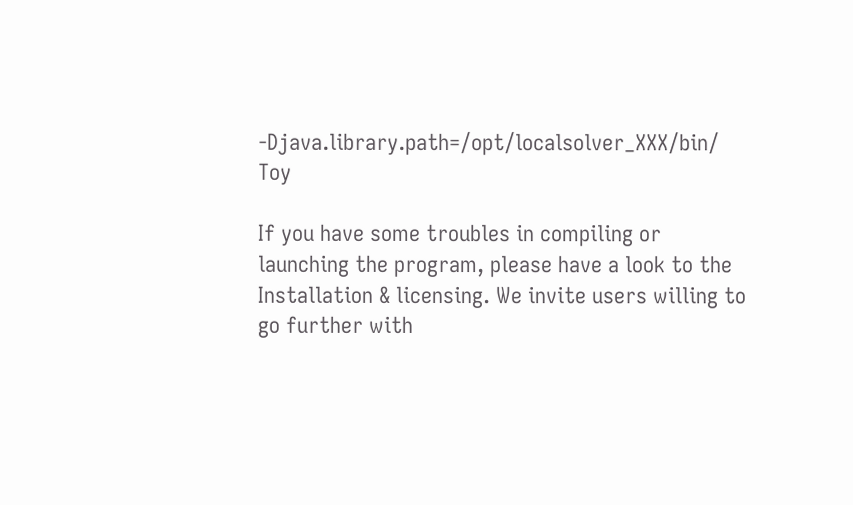-Djava.library.path=/opt/localsolver_XXX/bin/ Toy

If you have some troubles in compiling or launching the program, please have a look to the Installation & licensing. We invite users willing to go further with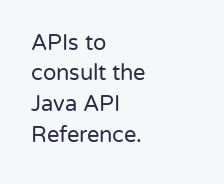APIs to consult the Java API Reference.